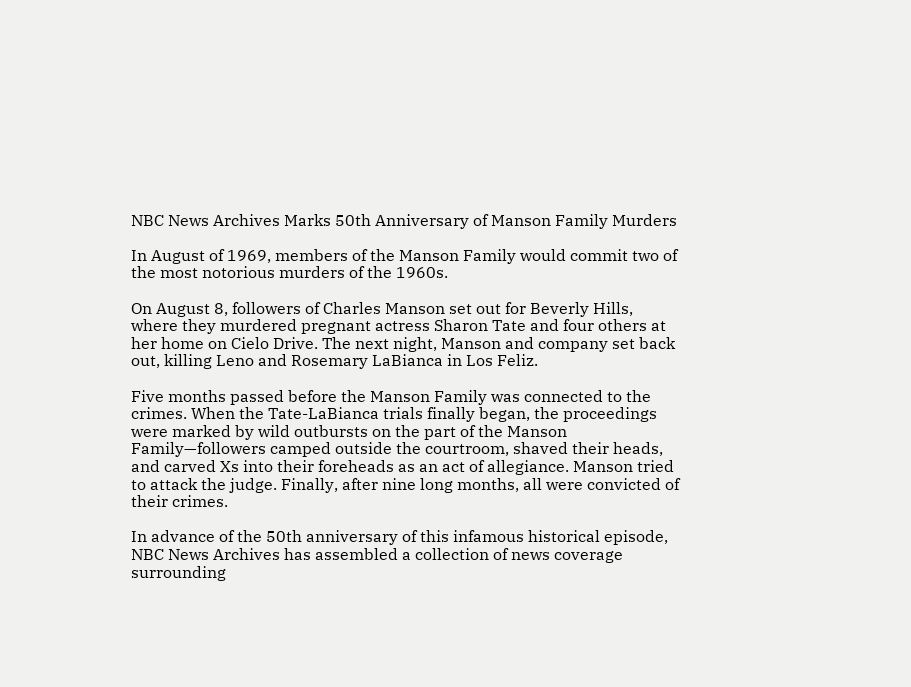NBC News Archives Marks 50th Anniversary of Manson Family Murders

In August of 1969, members of the Manson Family would commit two of the most notorious murders of the 1960s.

On August 8, followers of Charles Manson set out for Beverly Hills, where they murdered pregnant actress Sharon Tate and four others at her home on Cielo Drive. The next night, Manson and company set back out, killing Leno and Rosemary LaBianca in Los Feliz.

Five months passed before the Manson Family was connected to the crimes. When the Tate-LaBianca trials finally began, the proceedings were marked by wild outbursts on the part of the Manson Family—followers camped outside the courtroom, shaved their heads, and carved Xs into their foreheads as an act of allegiance. Manson tried to attack the judge. Finally, after nine long months, all were convicted of their crimes.

In advance of the 50th anniversary of this infamous historical episode, NBC News Archives has assembled a collection of news coverage surrounding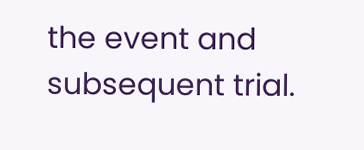the event and subsequent trial.